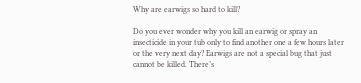Why are earwigs so hard to kill?

Do you ever wonder why you kill an earwig or spray an insecticide in your tub only to find another one a few hours later or the very next day? Earwigs are not a special bug that just cannot be killed. There’s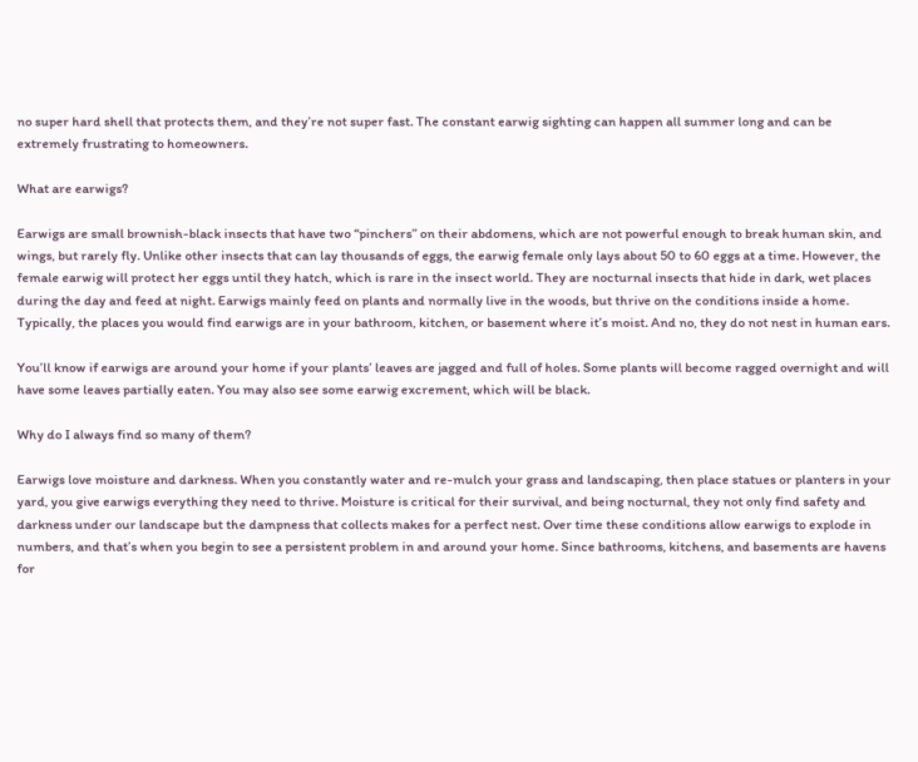no super hard shell that protects them, and they’re not super fast. The constant earwig sighting can happen all summer long and can be extremely frustrating to homeowners.

What are earwigs?

Earwigs are small brownish-black insects that have two “pinchers” on their abdomens, which are not powerful enough to break human skin, and wings, but rarely fly. Unlike other insects that can lay thousands of eggs, the earwig female only lays about 50 to 60 eggs at a time. However, the female earwig will protect her eggs until they hatch, which is rare in the insect world. They are nocturnal insects that hide in dark, wet places during the day and feed at night. Earwigs mainly feed on plants and normally live in the woods, but thrive on the conditions inside a home. Typically, the places you would find earwigs are in your bathroom, kitchen, or basement where it’s moist. And no, they do not nest in human ears.

You’ll know if earwigs are around your home if your plants’ leaves are jagged and full of holes. Some plants will become ragged overnight and will have some leaves partially eaten. You may also see some earwig excrement, which will be black.

Why do I always find so many of them?

Earwigs love moisture and darkness. When you constantly water and re-mulch your grass and landscaping, then place statues or planters in your yard, you give earwigs everything they need to thrive. Moisture is critical for their survival, and being nocturnal, they not only find safety and darkness under our landscape but the dampness that collects makes for a perfect nest. Over time these conditions allow earwigs to explode in numbers, and that’s when you begin to see a persistent problem in and around your home. Since bathrooms, kitchens, and basements are havens for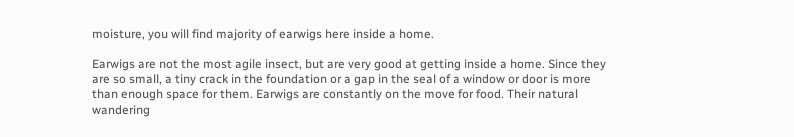moisture, you will find majority of earwigs here inside a home.

Earwigs are not the most agile insect, but are very good at getting inside a home. Since they are so small, a tiny crack in the foundation or a gap in the seal of a window or door is more than enough space for them. Earwigs are constantly on the move for food. Their natural wandering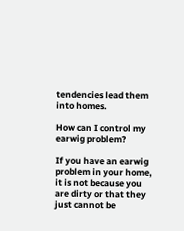tendencies lead them into homes.

How can I control my earwig problem?

If you have an earwig problem in your home, it is not because you are dirty or that they just cannot be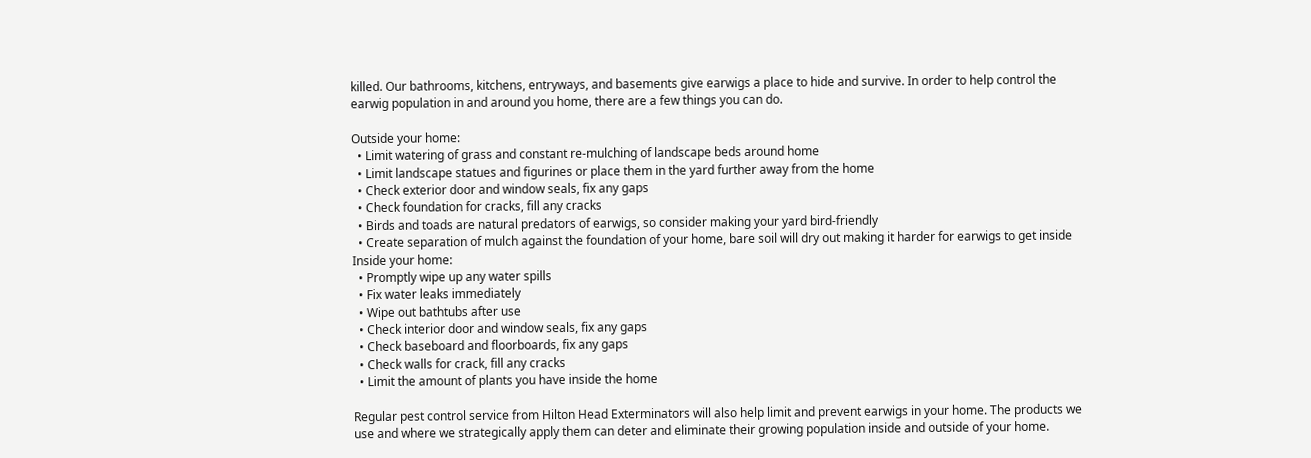killed. Our bathrooms, kitchens, entryways, and basements give earwigs a place to hide and survive. In order to help control the earwig population in and around you home, there are a few things you can do.

Outside your home:
  • Limit watering of grass and constant re-mulching of landscape beds around home
  • Limit landscape statues and figurines or place them in the yard further away from the home
  • Check exterior door and window seals, fix any gaps
  • Check foundation for cracks, fill any cracks
  • Birds and toads are natural predators of earwigs, so consider making your yard bird-friendly
  • Create separation of mulch against the foundation of your home, bare soil will dry out making it harder for earwigs to get inside
Inside your home:
  • Promptly wipe up any water spills
  • Fix water leaks immediately
  • Wipe out bathtubs after use
  • Check interior door and window seals, fix any gaps
  • Check baseboard and floorboards, fix any gaps
  • Check walls for crack, fill any cracks
  • Limit the amount of plants you have inside the home

Regular pest control service from Hilton Head Exterminators will also help limit and prevent earwigs in your home. The products we use and where we strategically apply them can deter and eliminate their growing population inside and outside of your home.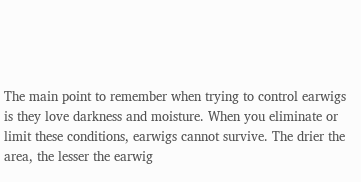The main point to remember when trying to control earwigs is they love darkness and moisture. When you eliminate or limit these conditions, earwigs cannot survive. The drier the area, the lesser the earwig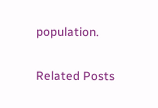population.

Related Posts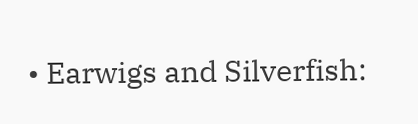• Earwigs and Silverfish: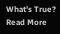What’s True? Read More